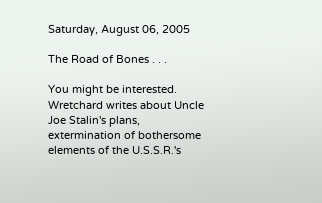Saturday, August 06, 2005

The Road of Bones . . .

You might be interested. Wretchard writes about Uncle Joe Stalin's plans, extermination of bothersome elements of the U.S.S.R.'s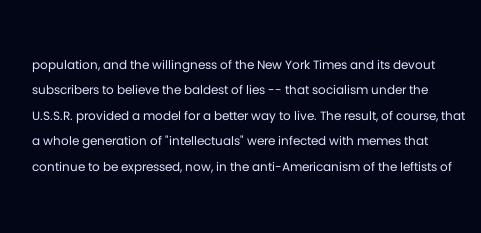population, and the willingness of the New York Times and its devout subscribers to believe the baldest of lies -- that socialism under the U.S.S.R. provided a model for a better way to live. The result, of course, that a whole generation of "intellectuals" were infected with memes that continue to be expressed, now, in the anti-Americanism of the leftists of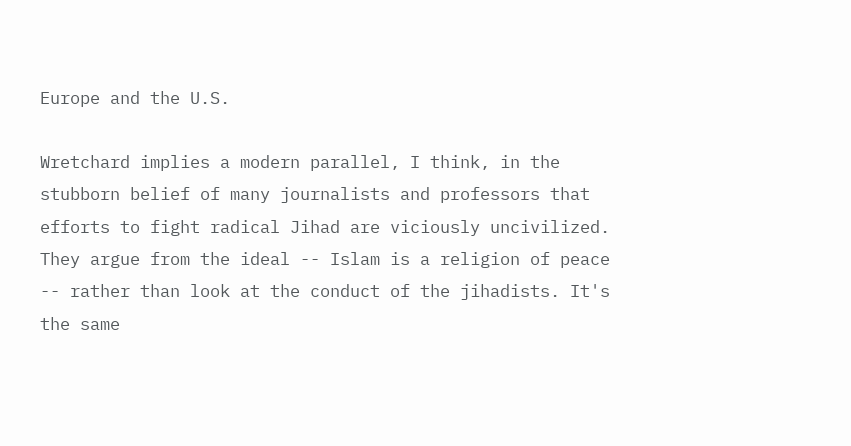Europe and the U.S.

Wretchard implies a modern parallel, I think, in the stubborn belief of many journalists and professors that efforts to fight radical Jihad are viciously uncivilized. They argue from the ideal -- Islam is a religion of peace -- rather than look at the conduct of the jihadists. It's the same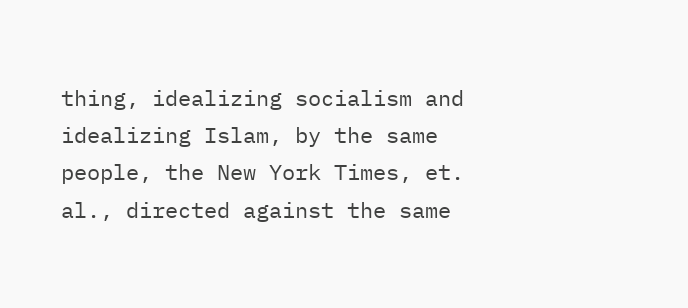thing, idealizing socialism and idealizing Islam, by the same people, the New York Times, et. al., directed against the same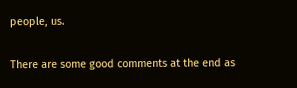people, us.

There are some good comments at the end as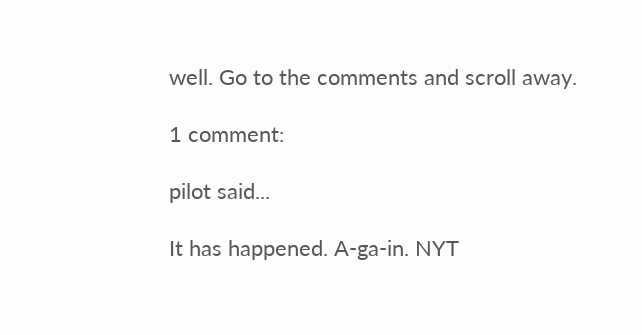well. Go to the comments and scroll away.

1 comment:

pilot said...

It has happened. A-ga-in. NYT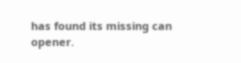has found its missing can opener.